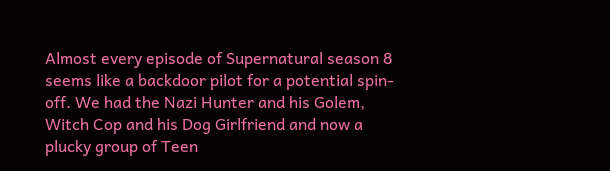Almost every episode of Supernatural season 8 seems like a backdoor pilot for a potential spin-off. We had the Nazi Hunter and his Golem, Witch Cop and his Dog Girlfriend and now a plucky group of Teen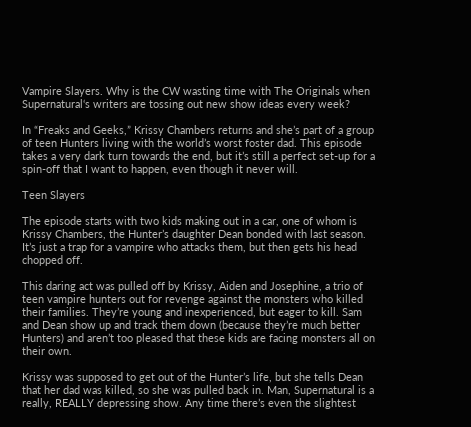Vampire Slayers. Why is the CW wasting time with The Originals when Supernatural‘s writers are tossing out new show ideas every week?

In “Freaks and Geeks,” Krissy Chambers returns and she’s part of a group of teen Hunters living with the world’s worst foster dad. This episode takes a very dark turn towards the end, but it’s still a perfect set-up for a spin-off that I want to happen, even though it never will.

Teen Slayers

The episode starts with two kids making out in a car, one of whom is Krissy Chambers, the Hunter’s daughter Dean bonded with last season. It’s just a trap for a vampire who attacks them, but then gets his head chopped off.

This daring act was pulled off by Krissy, Aiden and Josephine, a trio of teen vampire hunters out for revenge against the monsters who killed their families. They’re young and inexperienced, but eager to kill. Sam and Dean show up and track them down (because they’re much better Hunters) and aren’t too pleased that these kids are facing monsters all on their own.

Krissy was supposed to get out of the Hunter’s life, but she tells Dean that her dad was killed, so she was pulled back in. Man, Supernatural is a really, REALLY depressing show. Any time there’s even the slightest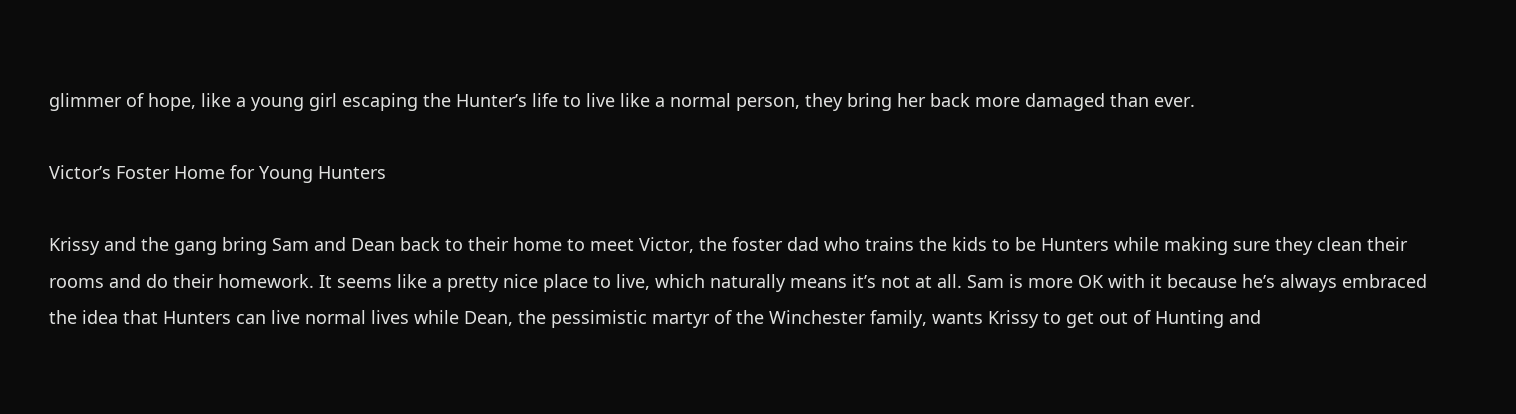glimmer of hope, like a young girl escaping the Hunter’s life to live like a normal person, they bring her back more damaged than ever.

Victor’s Foster Home for Young Hunters

Krissy and the gang bring Sam and Dean back to their home to meet Victor, the foster dad who trains the kids to be Hunters while making sure they clean their rooms and do their homework. It seems like a pretty nice place to live, which naturally means it’s not at all. Sam is more OK with it because he’s always embraced the idea that Hunters can live normal lives while Dean, the pessimistic martyr of the Winchester family, wants Krissy to get out of Hunting and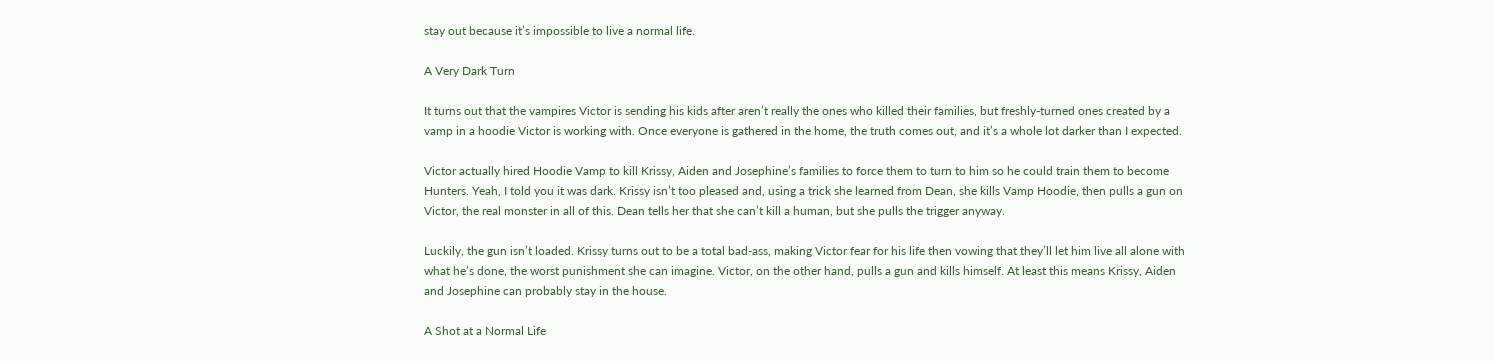stay out because it’s impossible to live a normal life.

A Very Dark Turn

It turns out that the vampires Victor is sending his kids after aren’t really the ones who killed their families, but freshly-turned ones created by a vamp in a hoodie Victor is working with. Once everyone is gathered in the home, the truth comes out, and it’s a whole lot darker than I expected.

Victor actually hired Hoodie Vamp to kill Krissy, Aiden and Josephine’s families to force them to turn to him so he could train them to become Hunters. Yeah, I told you it was dark. Krissy isn’t too pleased and, using a trick she learned from Dean, she kills Vamp Hoodie, then pulls a gun on Victor, the real monster in all of this. Dean tells her that she can’t kill a human, but she pulls the trigger anyway.

Luckily, the gun isn’t loaded. Krissy turns out to be a total bad-ass, making Victor fear for his life then vowing that they’ll let him live all alone with what he’s done, the worst punishment she can imagine. Victor, on the other hand, pulls a gun and kills himself. At least this means Krissy, Aiden and Josephine can probably stay in the house.

A Shot at a Normal Life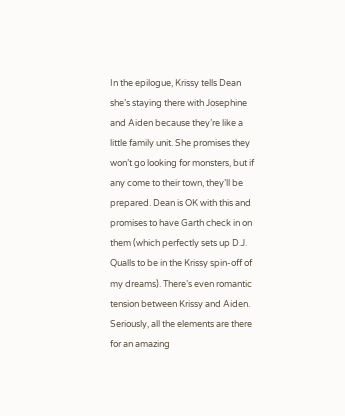In the epilogue, Krissy tells Dean she’s staying there with Josephine and Aiden because they’re like a little family unit. She promises they won’t go looking for monsters, but if any come to their town, they’ll be prepared. Dean is OK with this and promises to have Garth check in on them (which perfectly sets up D.J. Qualls to be in the Krissy spin-off of my dreams). There’s even romantic tension between Krissy and Aiden. Seriously, all the elements are there for an amazing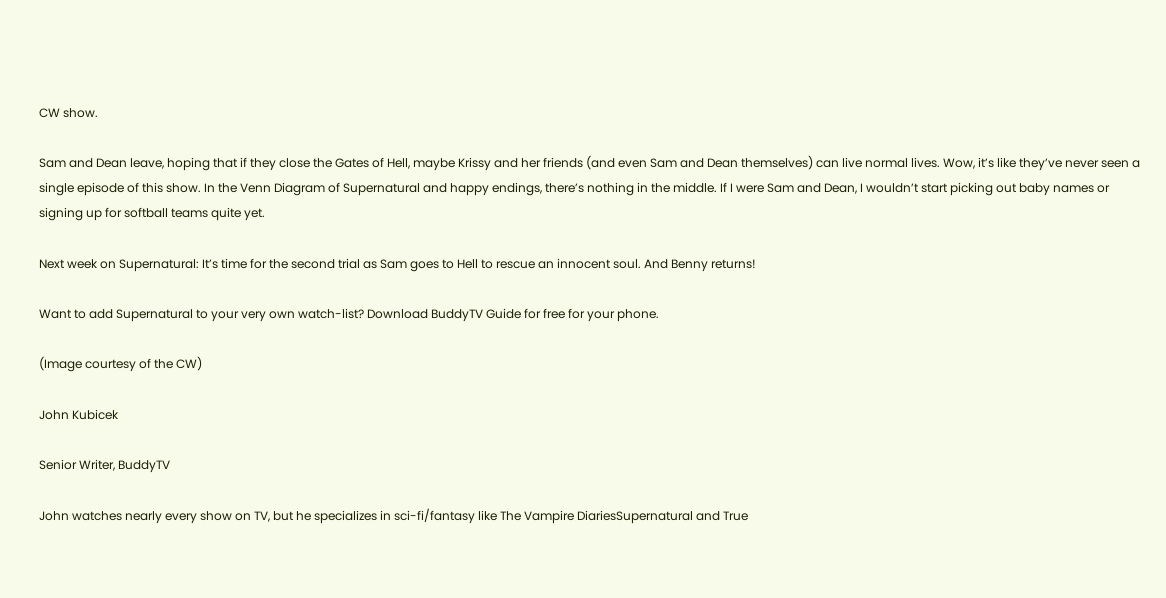CW show.

Sam and Dean leave, hoping that if they close the Gates of Hell, maybe Krissy and her friends (and even Sam and Dean themselves) can live normal lives. Wow, it’s like they’ve never seen a single episode of this show. In the Venn Diagram of Supernatural and happy endings, there’s nothing in the middle. If I were Sam and Dean, I wouldn’t start picking out baby names or signing up for softball teams quite yet.

Next week on Supernatural: It’s time for the second trial as Sam goes to Hell to rescue an innocent soul. And Benny returns!

Want to add Supernatural to your very own watch-list? Download BuddyTV Guide for free for your phone.

(Image courtesy of the CW)

John Kubicek

Senior Writer, BuddyTV

John watches nearly every show on TV, but he specializes in sci-fi/fantasy like The Vampire DiariesSupernatural and True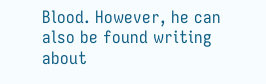Blood. However, he can also be found writing about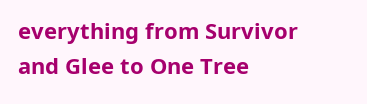everything from Survivor and Glee to One Tree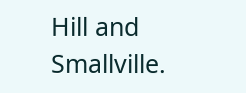Hill and Smallville.